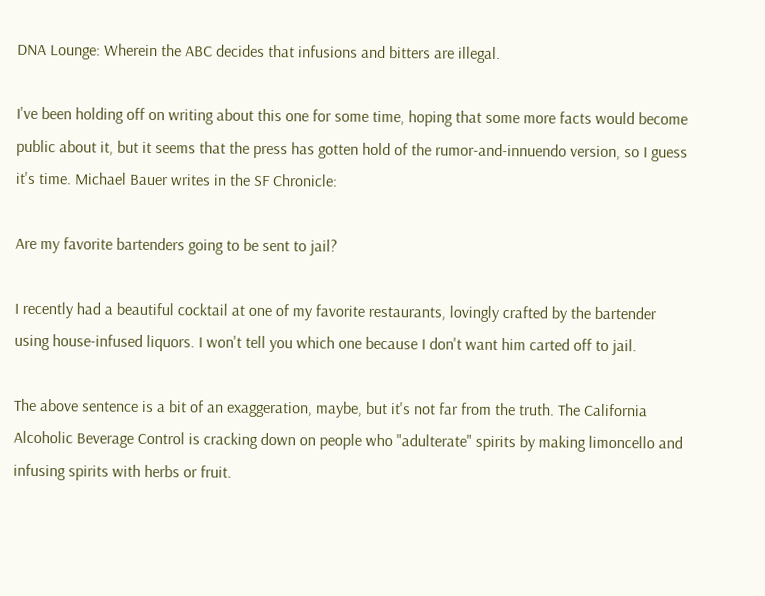DNA Lounge: Wherein the ABC decides that infusions and bitters are illegal.

I've been holding off on writing about this one for some time, hoping that some more facts would become public about it, but it seems that the press has gotten hold of the rumor-and-innuendo version, so I guess it's time. Michael Bauer writes in the SF Chronicle:

Are my favorite bartenders going to be sent to jail?

I recently had a beautiful cocktail at one of my favorite restaurants, lovingly crafted by the bartender using house-infused liquors. I won't tell you which one because I don't want him carted off to jail.

The above sentence is a bit of an exaggeration, maybe, but it's not far from the truth. The California Alcoholic Beverage Control is cracking down on people who "adulterate" spirits by making limoncello and infusing spirits with herbs or fruit.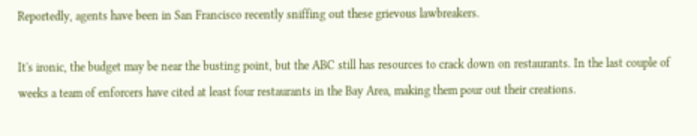Reportedly, agents have been in San Francisco recently sniffing out these grievous lawbreakers.

It's ironic, the budget may be near the busting point, but the ABC still has resources to crack down on restaurants. In the last couple of weeks a team of enforcers have cited at least four restaurants in the Bay Area, making them pour out their creations.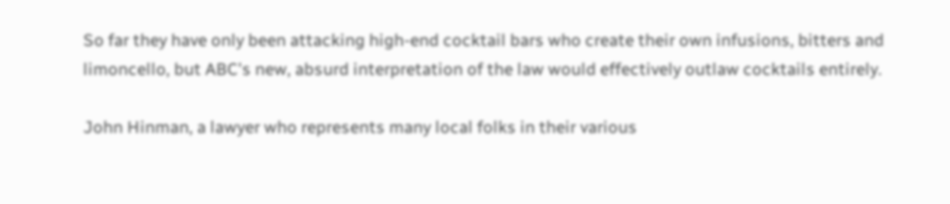So far they have only been attacking high-end cocktail bars who create their own infusions, bitters and limoncello, but ABC's new, absurd interpretation of the law would effectively outlaw cocktails entirely.

John Hinman, a lawyer who represents many local folks in their various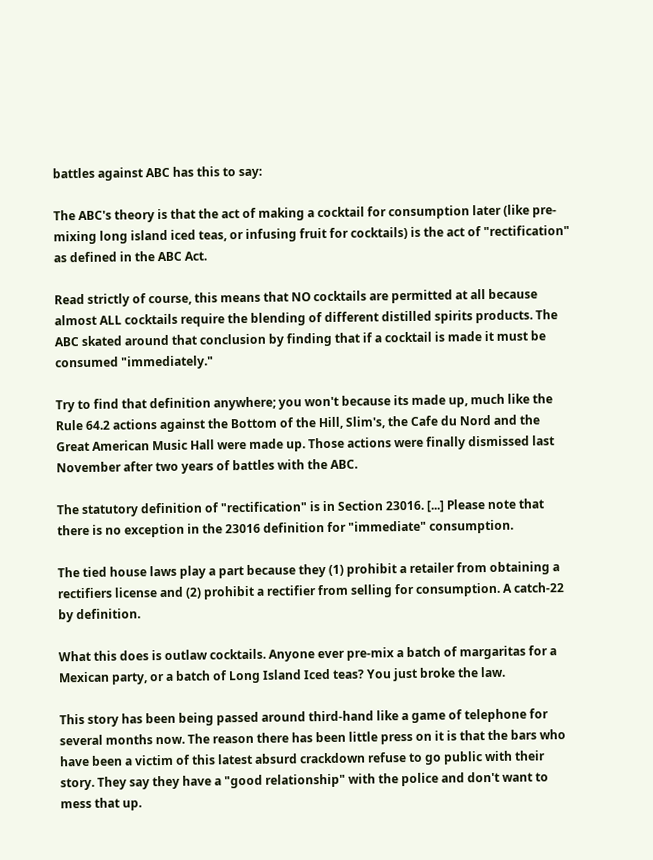battles against ABC has this to say:

The ABC's theory is that the act of making a cocktail for consumption later (like pre-mixing long island iced teas, or infusing fruit for cocktails) is the act of "rectification" as defined in the ABC Act.

Read strictly of course, this means that NO cocktails are permitted at all because almost ALL cocktails require the blending of different distilled spirits products. The ABC skated around that conclusion by finding that if a cocktail is made it must be consumed "immediately."

Try to find that definition anywhere; you won't because its made up, much like the Rule 64.2 actions against the Bottom of the Hill, Slim's, the Cafe du Nord and the Great American Music Hall were made up. Those actions were finally dismissed last November after two years of battles with the ABC.

The statutory definition of "rectification" is in Section 23016. [...] Please note that there is no exception in the 23016 definition for "immediate" consumption.

The tied house laws play a part because they (1) prohibit a retailer from obtaining a rectifiers license and (2) prohibit a rectifier from selling for consumption. A catch-22 by definition.

What this does is outlaw cocktails. Anyone ever pre-mix a batch of margaritas for a Mexican party, or a batch of Long Island Iced teas? You just broke the law.

This story has been being passed around third-hand like a game of telephone for several months now. The reason there has been little press on it is that the bars who have been a victim of this latest absurd crackdown refuse to go public with their story. They say they have a "good relationship" with the police and don't want to mess that up.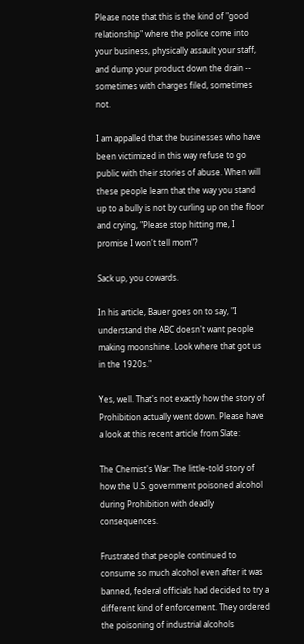Please note that this is the kind of "good relationship" where the police come into your business, physically assault your staff, and dump your product down the drain -- sometimes with charges filed, sometimes not.

I am appalled that the businesses who have been victimized in this way refuse to go public with their stories of abuse. When will these people learn that the way you stand up to a bully is not by curling up on the floor and crying, "Please stop hitting me, I promise I won't tell mom"?

Sack up, you cowards.

In his article, Bauer goes on to say, "I understand the ABC doesn't want people making moonshine. Look where that got us in the 1920s."

Yes, well. That's not exactly how the story of Prohibition actually went down. Please have a look at this recent article from Slate:

The Chemist's War: The little-told story of how the U.S. government poisoned alcohol during Prohibition with deadly consequences.

Frustrated that people continued to consume so much alcohol even after it was banned, federal officials had decided to try a different kind of enforcement. They ordered the poisoning of industrial alcohols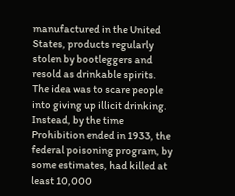manufactured in the United States, products regularly stolen by bootleggers and resold as drinkable spirits. The idea was to scare people into giving up illicit drinking. Instead, by the time Prohibition ended in 1933, the federal poisoning program, by some estimates, had killed at least 10,000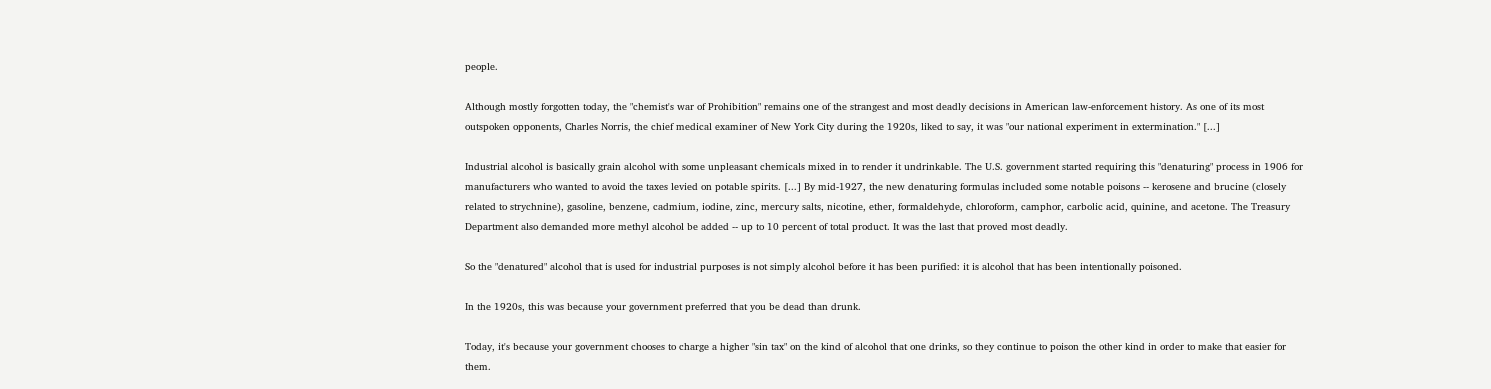people.

Although mostly forgotten today, the "chemist's war of Prohibition" remains one of the strangest and most deadly decisions in American law-enforcement history. As one of its most outspoken opponents, Charles Norris, the chief medical examiner of New York City during the 1920s, liked to say, it was "our national experiment in extermination." [...]

Industrial alcohol is basically grain alcohol with some unpleasant chemicals mixed in to render it undrinkable. The U.S. government started requiring this "denaturing" process in 1906 for manufacturers who wanted to avoid the taxes levied on potable spirits. [...] By mid-1927, the new denaturing formulas included some notable poisons -- kerosene and brucine (closely related to strychnine), gasoline, benzene, cadmium, iodine, zinc, mercury salts, nicotine, ether, formaldehyde, chloroform, camphor, carbolic acid, quinine, and acetone. The Treasury Department also demanded more methyl alcohol be added -- up to 10 percent of total product. It was the last that proved most deadly.

So the "denatured" alcohol that is used for industrial purposes is not simply alcohol before it has been purified: it is alcohol that has been intentionally poisoned.

In the 1920s, this was because your government preferred that you be dead than drunk.

Today, it's because your government chooses to charge a higher "sin tax" on the kind of alcohol that one drinks, so they continue to poison the other kind in order to make that easier for them.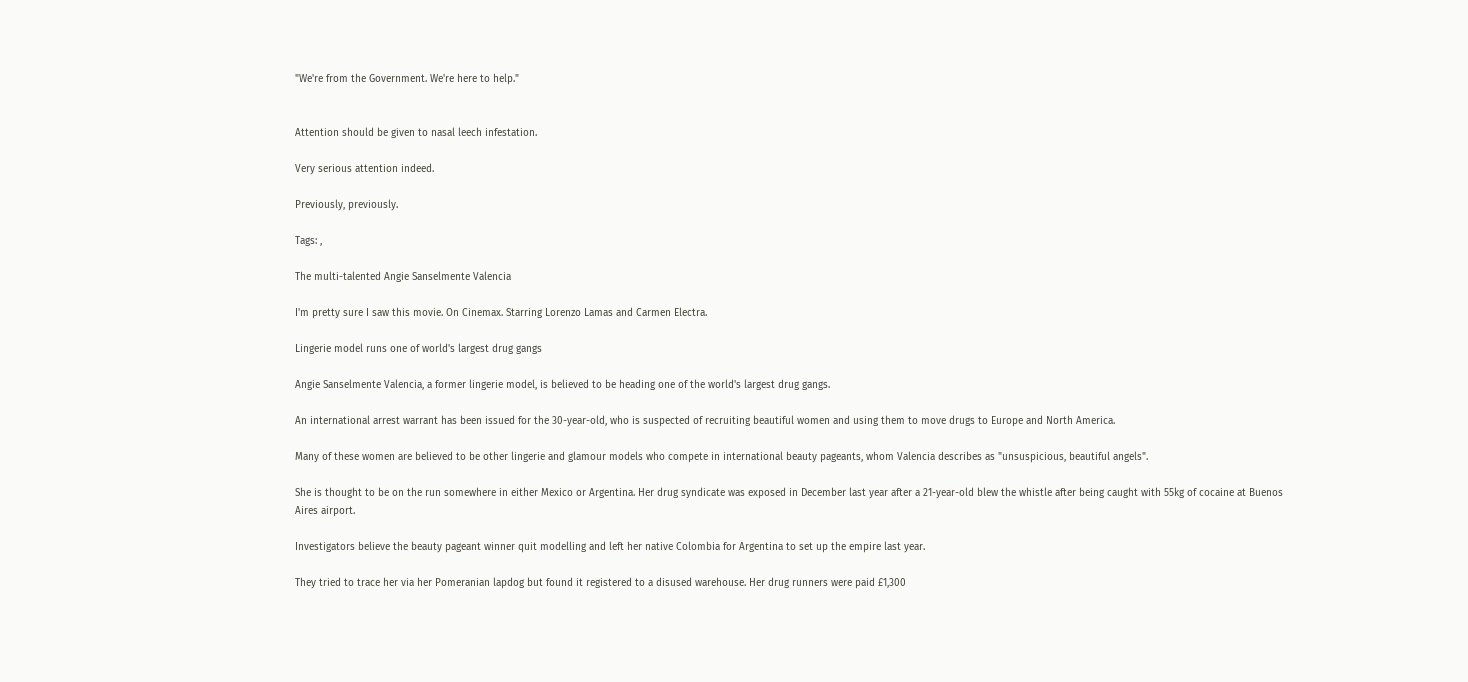"We're from the Government. We're here to help."


Attention should be given to nasal leech infestation.

Very serious attention indeed.

Previously, previously.

Tags: ,

The multi-talented Angie Sanselmente Valencia

I'm pretty sure I saw this movie. On Cinemax. Starring Lorenzo Lamas and Carmen Electra.

Lingerie model runs one of world's largest drug gangs

Angie Sanselmente Valencia, a former lingerie model, is believed to be heading one of the world's largest drug gangs.

An international arrest warrant has been issued for the 30-year-old, who is suspected of recruiting beautiful women and using them to move drugs to Europe and North America.

Many of these women are believed to be other lingerie and glamour models who compete in international beauty pageants, whom Valencia describes as "unsuspicious, beautiful angels".

She is thought to be on the run somewhere in either Mexico or Argentina. Her drug syndicate was exposed in December last year after a 21-year-old blew the whistle after being caught with 55kg of cocaine at Buenos Aires airport.

Investigators believe the beauty pageant winner quit modelling and left her native Colombia for Argentina to set up the empire last year.

They tried to trace her via her Pomeranian lapdog but found it registered to a disused warehouse. Her drug runners were paid £1,300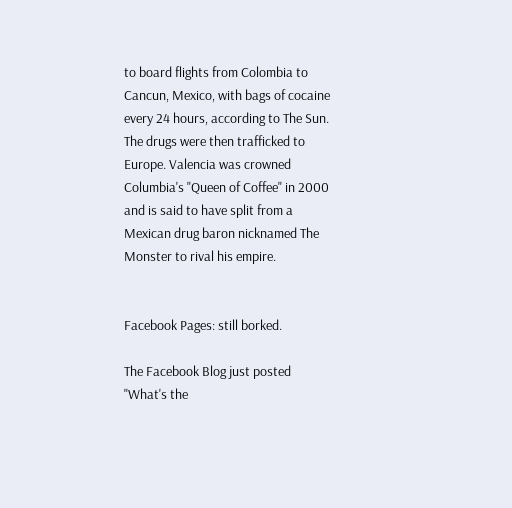to board flights from Colombia to Cancun, Mexico, with bags of cocaine every 24 hours, according to The Sun. The drugs were then trafficked to Europe. Valencia was crowned Columbia's "Queen of Coffee" in 2000 and is said to have split from a Mexican drug baron nicknamed The Monster to rival his empire.


Facebook Pages: still borked.

The Facebook Blog just posted "What's the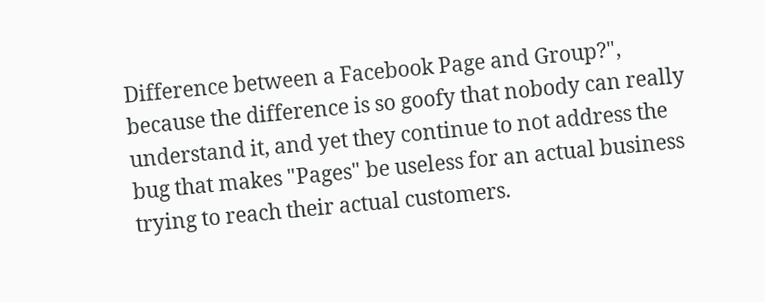Difference between a Facebook Page and Group?", because the difference is so goofy that nobody can really understand it, and yet they continue to not address the bug that makes "Pages" be useless for an actual business trying to reach their actual customers.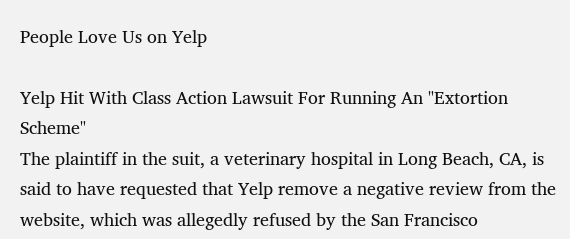People Love Us on Yelp

Yelp Hit With Class Action Lawsuit For Running An "Extortion Scheme"
The plaintiff in the suit, a veterinary hospital in Long Beach, CA, is said to have requested that Yelp remove a negative review from the website, which was allegedly refused by the San Francisco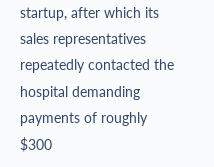startup, after which its sales representatives repeatedly contacted the hospital demanding payments of roughly $300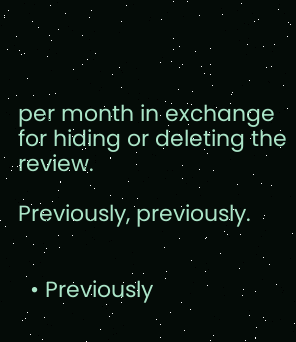per month in exchange for hiding or deleting the review.

Previously, previously.


  • Previously